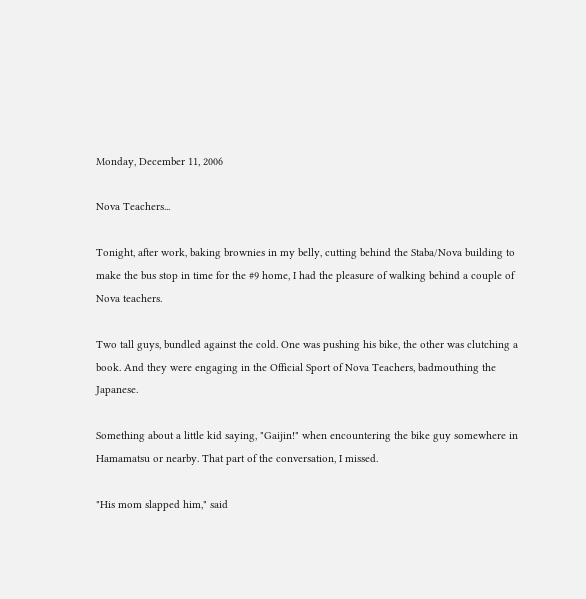Monday, December 11, 2006

Nova Teachers...

Tonight, after work, baking brownies in my belly, cutting behind the Staba/Nova building to make the bus stop in time for the #9 home, I had the pleasure of walking behind a couple of Nova teachers.

Two tall guys, bundled against the cold. One was pushing his bike, the other was clutching a book. And they were engaging in the Official Sport of Nova Teachers, badmouthing the Japanese.

Something about a little kid saying, "Gaijin!" when encountering the bike guy somewhere in Hamamatsu or nearby. That part of the conversation, I missed.

"His mom slapped him," said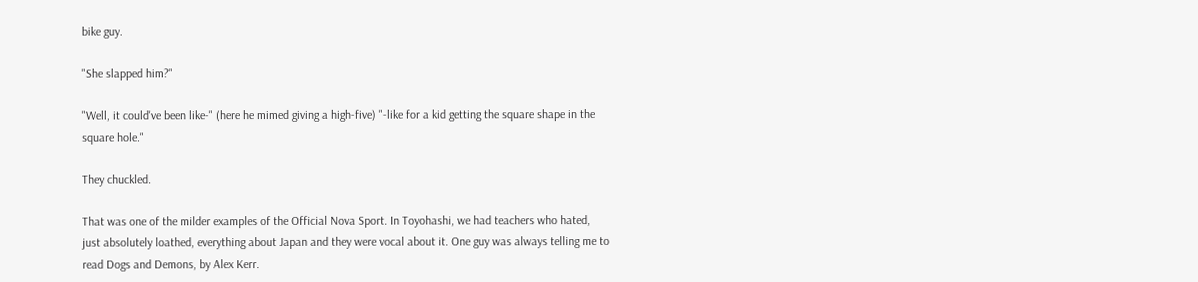bike guy.

"She slapped him?"

"Well, it could've been like-" (here he mimed giving a high-five) "-like for a kid getting the square shape in the square hole."

They chuckled.

That was one of the milder examples of the Official Nova Sport. In Toyohashi, we had teachers who hated, just absolutely loathed, everything about Japan and they were vocal about it. One guy was always telling me to read Dogs and Demons, by Alex Kerr.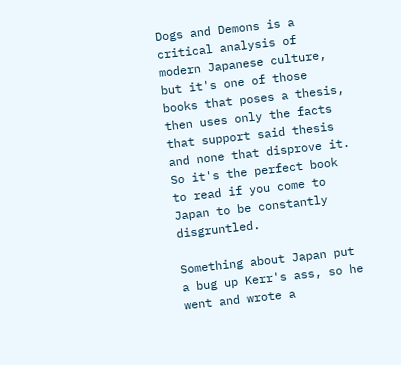Dogs and Demons is a critical analysis of modern Japanese culture, but it's one of those books that poses a thesis, then uses only the facts that support said thesis and none that disprove it. So it's the perfect book to read if you come to Japan to be constantly disgruntled.

Something about Japan put a bug up Kerr's ass, so he went and wrote a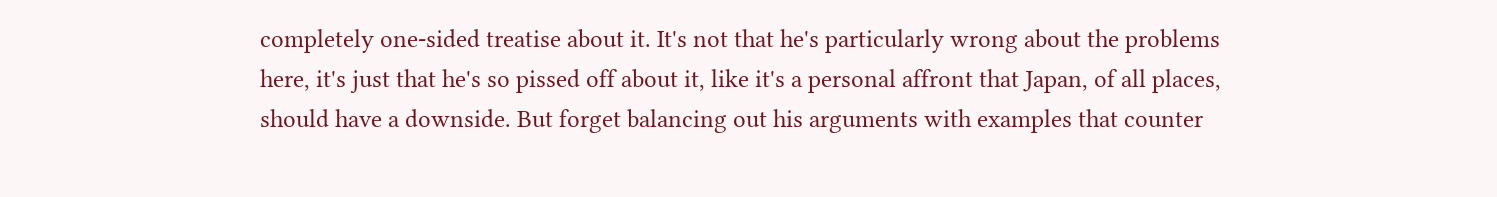completely one-sided treatise about it. It's not that he's particularly wrong about the problems here, it's just that he's so pissed off about it, like it's a personal affront that Japan, of all places, should have a downside. But forget balancing out his arguments with examples that counter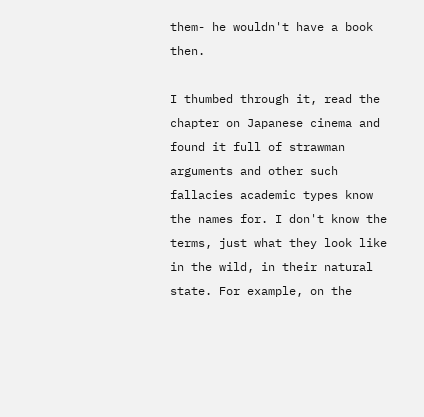them- he wouldn't have a book then.

I thumbed through it, read the chapter on Japanese cinema and found it full of strawman arguments and other such fallacies academic types know the names for. I don't know the terms, just what they look like in the wild, in their natural state. For example, on the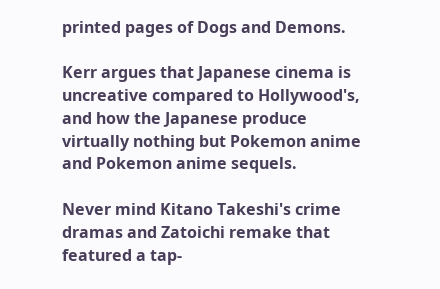printed pages of Dogs and Demons.

Kerr argues that Japanese cinema is uncreative compared to Hollywood's, and how the Japanese produce virtually nothing but Pokemon anime and Pokemon anime sequels.

Never mind Kitano Takeshi's crime dramas and Zatoichi remake that featured a tap-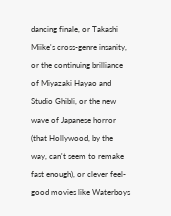dancing finale, or Takashi Miike's cross-genre insanity, or the continuing brilliance of Miyazaki Hayao and Studio Ghibli, or the new wave of Japanese horror (that Hollywood, by the way, can't seem to remake fast enough), or clever feel-good movies like Waterboys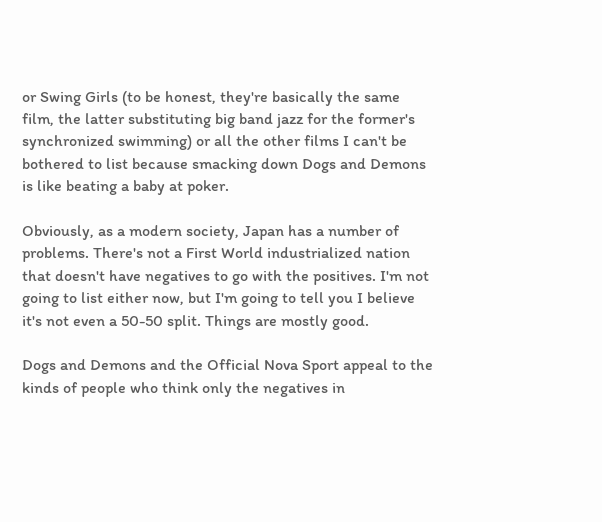or Swing Girls (to be honest, they're basically the same film, the latter substituting big band jazz for the former's synchronized swimming) or all the other films I can't be bothered to list because smacking down Dogs and Demons is like beating a baby at poker.

Obviously, as a modern society, Japan has a number of problems. There's not a First World industrialized nation that doesn't have negatives to go with the positives. I'm not going to list either now, but I'm going to tell you I believe it's not even a 50-50 split. Things are mostly good.

Dogs and Demons and the Official Nova Sport appeal to the kinds of people who think only the negatives in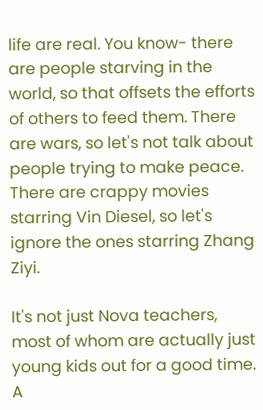life are real. You know- there are people starving in the world, so that offsets the efforts of others to feed them. There are wars, so let's not talk about people trying to make peace. There are crappy movies starring Vin Diesel, so let's ignore the ones starring Zhang Ziyi.

It's not just Nova teachers, most of whom are actually just young kids out for a good time. A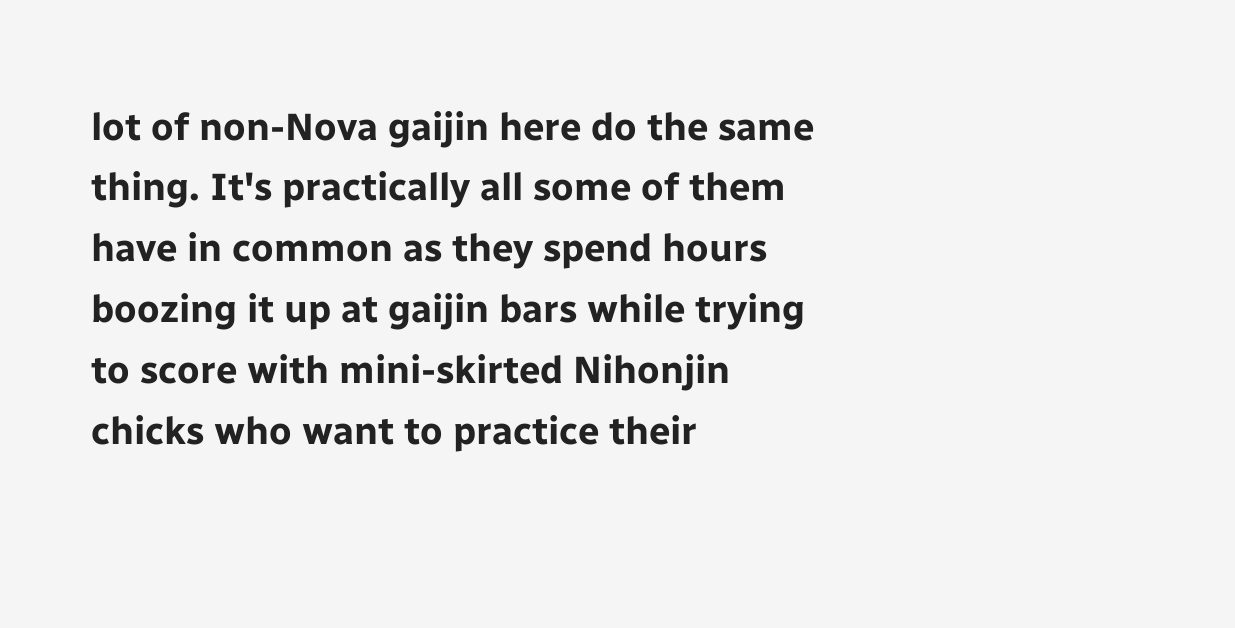lot of non-Nova gaijin here do the same thing. It's practically all some of them have in common as they spend hours boozing it up at gaijin bars while trying to score with mini-skirted Nihonjin chicks who want to practice their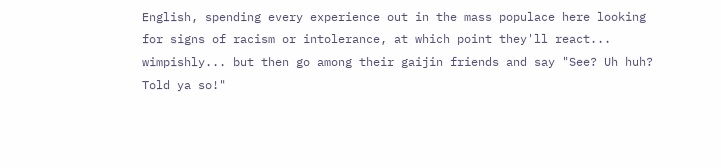English, spending every experience out in the mass populace here looking for signs of racism or intolerance, at which point they'll react... wimpishly... but then go among their gaijin friends and say "See? Uh huh? Told ya so!"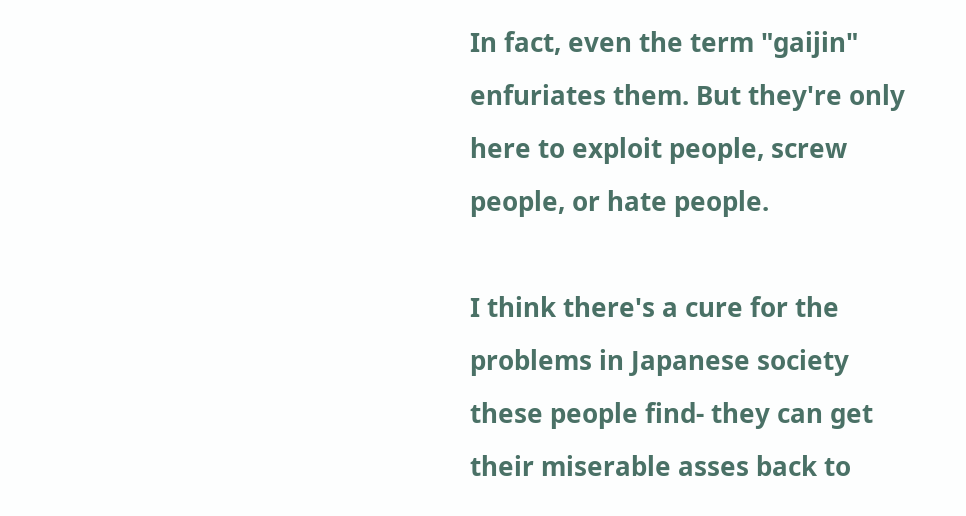In fact, even the term "gaijin" enfuriates them. But they're only here to exploit people, screw people, or hate people.

I think there's a cure for the problems in Japanese society these people find- they can get their miserable asses back to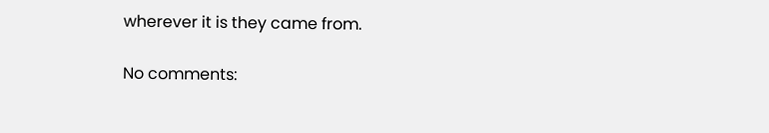wherever it is they came from.

No comments: